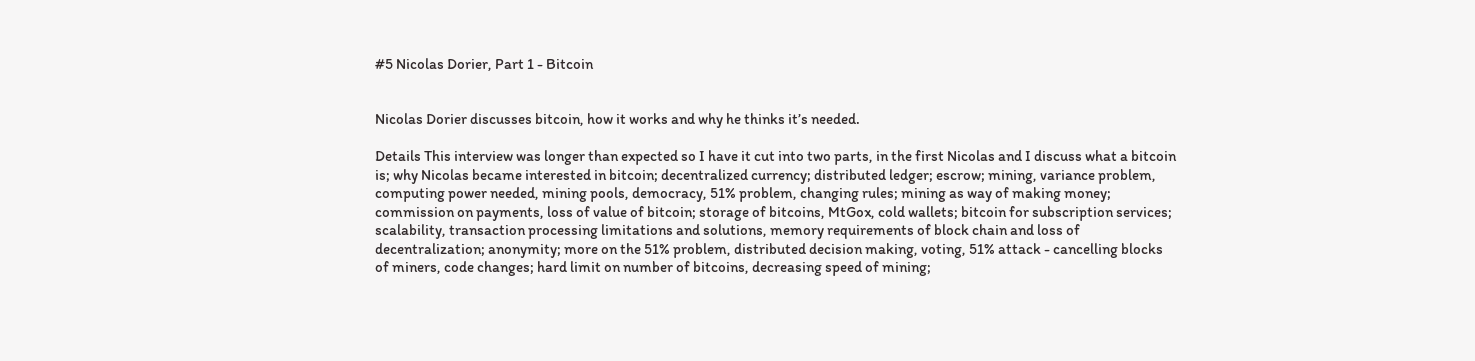#5 Nicolas Dorier, Part 1 - Bitcoin


Nicolas Dorier discusses bitcoin, how it works and why he thinks it’s needed.

Details This interview was longer than expected so I have it cut into two parts, in the first Nicolas and I discuss what a bitcoin is; why Nicolas became interested in bitcoin; decentralized currency; distributed ledger; escrow; mining, variance problem, computing power needed, mining pools, democracy, 51% problem, changing rules; mining as way of making money; commission on payments, loss of value of bitcoin; storage of bitcoins, MtGox, cold wallets; bitcoin for subscription services; scalability, transaction processing limitations and solutions, memory requirements of block chain and loss of decentralization; anonymity; more on the 51% problem, distributed decision making, voting, 51% attack - cancelling blocks of miners, code changes; hard limit on number of bitcoins, decreasing speed of mining;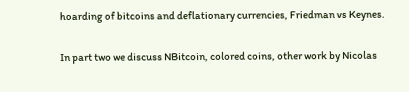hoarding of bitcoins and deflationary currencies, Friedman vs Keynes.

In part two we discuss NBitcoin, colored coins, other work by Nicolas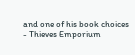and one of his book choices - Thieves Emporium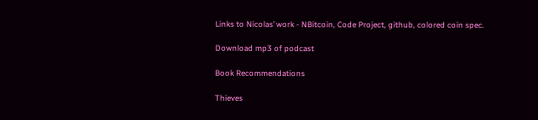Links to Nicolas’ work - NBitcoin, Code Project, github, colored coin spec.

Download mp3 of podcast

Book Recommendations

Thieves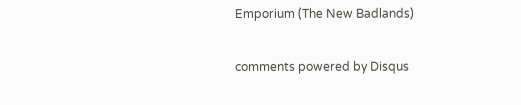Emporium (The New Badlands)

comments powered by Disqus